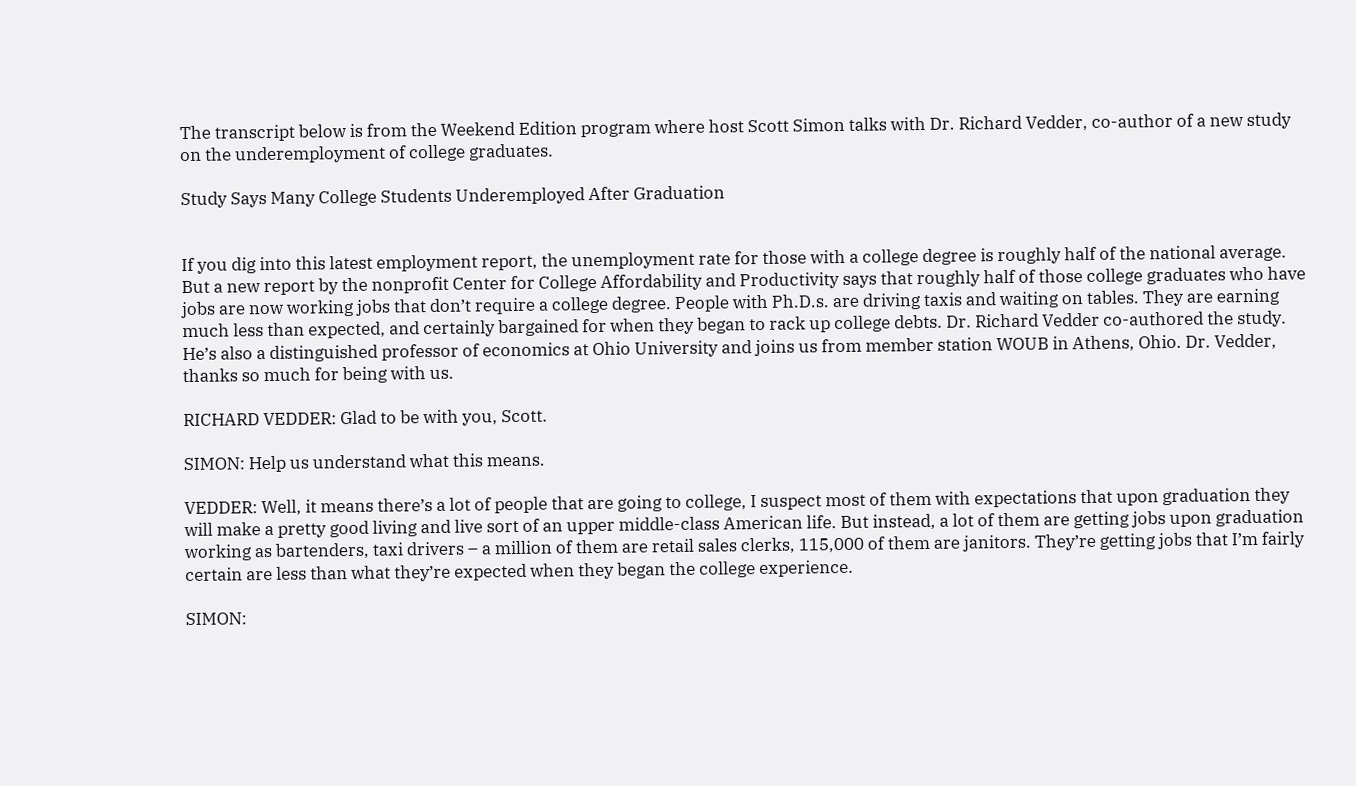The transcript below is from the Weekend Edition program where host Scott Simon talks with Dr. Richard Vedder, co-author of a new study on the underemployment of college graduates.

Study Says Many College Students Underemployed After Graduation


If you dig into this latest employment report, the unemployment rate for those with a college degree is roughly half of the national average. But a new report by the nonprofit Center for College Affordability and Productivity says that roughly half of those college graduates who have jobs are now working jobs that don’t require a college degree. People with Ph.D.s. are driving taxis and waiting on tables. They are earning much less than expected, and certainly bargained for when they began to rack up college debts. Dr. Richard Vedder co-authored the study. He’s also a distinguished professor of economics at Ohio University and joins us from member station WOUB in Athens, Ohio. Dr. Vedder, thanks so much for being with us.

RICHARD VEDDER: Glad to be with you, Scott.

SIMON: Help us understand what this means.

VEDDER: Well, it means there’s a lot of people that are going to college, I suspect most of them with expectations that upon graduation they will make a pretty good living and live sort of an upper middle-class American life. But instead, a lot of them are getting jobs upon graduation working as bartenders, taxi drivers – a million of them are retail sales clerks, 115,000 of them are janitors. They’re getting jobs that I’m fairly certain are less than what they’re expected when they began the college experience.

SIMON: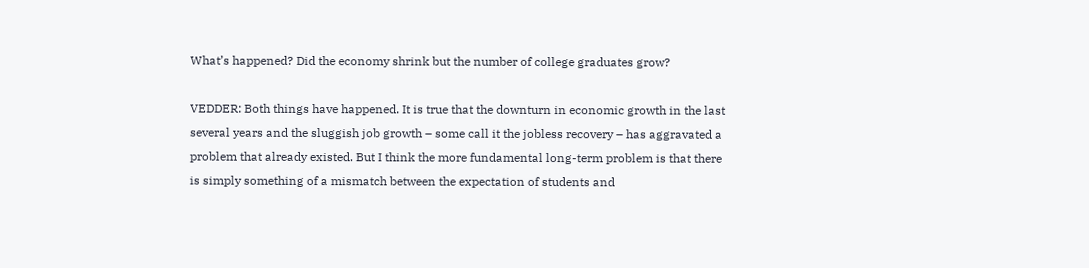What’s happened? Did the economy shrink but the number of college graduates grow?

VEDDER: Both things have happened. It is true that the downturn in economic growth in the last several years and the sluggish job growth – some call it the jobless recovery – has aggravated a problem that already existed. But I think the more fundamental long-term problem is that there is simply something of a mismatch between the expectation of students and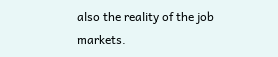also the reality of the job markets.